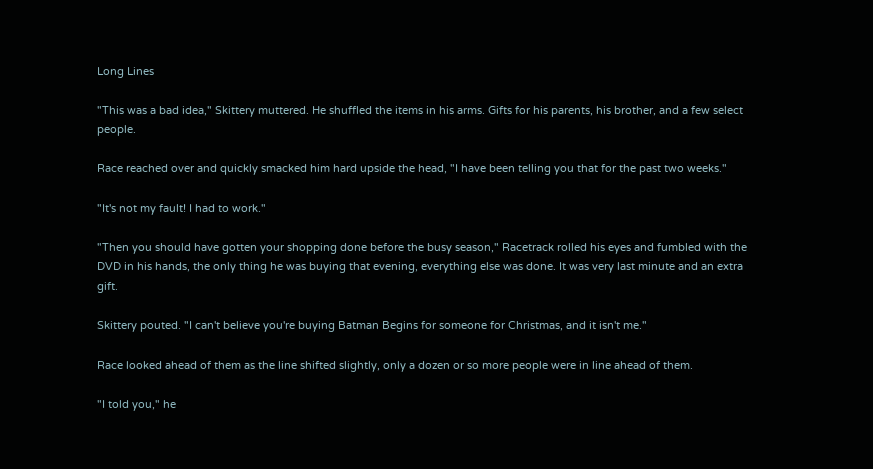Long Lines

"This was a bad idea," Skittery muttered. He shuffled the items in his arms. Gifts for his parents, his brother, and a few select people.

Race reached over and quickly smacked him hard upside the head, "I have been telling you that for the past two weeks."

"It's not my fault! I had to work."

"Then you should have gotten your shopping done before the busy season," Racetrack rolled his eyes and fumbled with the DVD in his hands, the only thing he was buying that evening, everything else was done. It was very last minute and an extra gift.

Skittery pouted. "I can't believe you're buying Batman Begins for someone for Christmas, and it isn't me."

Race looked ahead of them as the line shifted slightly, only a dozen or so more people were in line ahead of them.

"I told you," he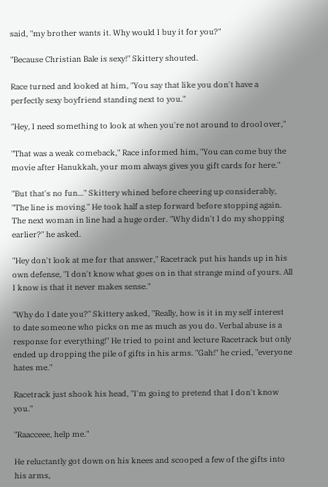said, "my brother wants it. Why would I buy it for you?"

"Because Christian Bale is sexy!" Skittery shouted.

Race turned and looked at him, "You say that like you don't have a perfectly sexy boyfriend standing next to you."

"Hey, I need something to look at when you're not around to drool over,"

"That was a weak comeback," Race informed him, "You can come buy the movie after Hanukkah, your mom always gives you gift cards for here."

"But that's no fun..." Skittery whined before cheering up considerably, "The line is moving." He took half a step forward before stopping again. The next woman in line had a huge order. "Why didn't I do my shopping earlier?" he asked.

"Hey don't look at me for that answer," Racetrack put his hands up in his own defense, "I don't know what goes on in that strange mind of yours. All I know is that it never makes sense."

"Why do I date you?" Skittery asked, "Really, how is it in my self interest to date someone who picks on me as much as you do. Verbal abuse is a response for everything!" He tried to point and lecture Racetrack but only ended up dropping the pile of gifts in his arms. "Gah!" he cried, "everyone hates me."

Racetrack just shook his head, "I'm going to pretend that I don't know you."

"Raacceee, help me."

He reluctantly got down on his knees and scooped a few of the gifts into his arms,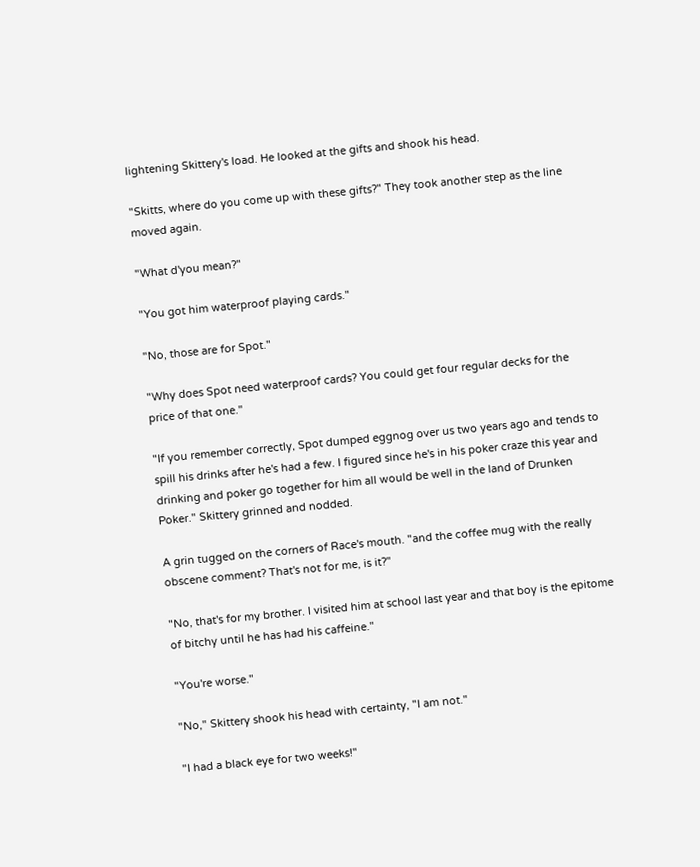lightening Skittery's load. He looked at the gifts and shook his head.

"Skitts, where do you come up with these gifts?" They took another step as the line moved again.

"What d'you mean?"

"You got him waterproof playing cards."

"No, those are for Spot."

"Why does Spot need waterproof cards? You could get four regular decks for the price of that one."

"If you remember correctly, Spot dumped eggnog over us two years ago and tends to spill his drinks after he's had a few. I figured since he's in his poker craze this year and drinking and poker go together for him all would be well in the land of Drunken Poker." Skittery grinned and nodded.

A grin tugged on the corners of Race's mouth. "and the coffee mug with the really obscene comment? That's not for me, is it?"

"No, that's for my brother. I visited him at school last year and that boy is the epitome of bitchy until he has had his caffeine."

"You're worse."

"No," Skittery shook his head with certainty, "I am not."

"I had a black eye for two weeks!"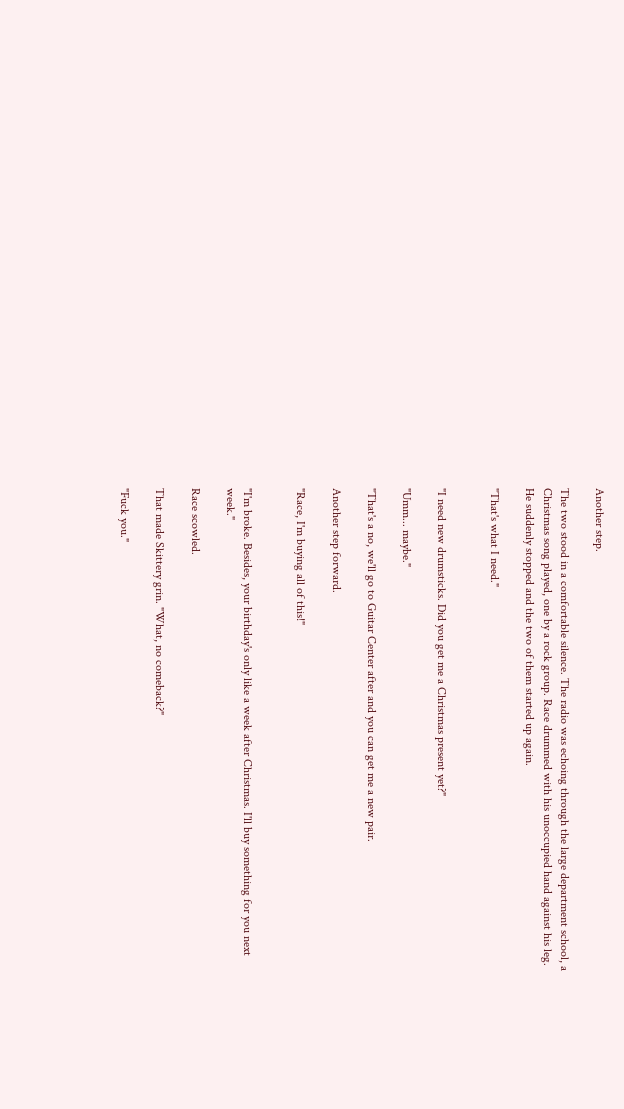Another step.

The two stood in a comfortable silence. The radio was echoing through the large department school, a Christmas song played, one by a rock group. Race drummed with his unoccupied hand against his leg. He suddenly stopped and the two of them started up again.

"That's what I need."


"I need new drumsticks. Did you get me a Christmas present yet?"

"Umm... maybe."

"That's a no, we'll go to Guitar Center after and you can get me a new pair.

Another step forward.

"Race, I'm buying all of this!"


"I'm broke. Besides, your birthday's only like a week after Christmas. I'll buy something for you next week."

Race scowled.

That made Skittery grin. "What, no comeback?"

"Fuck you."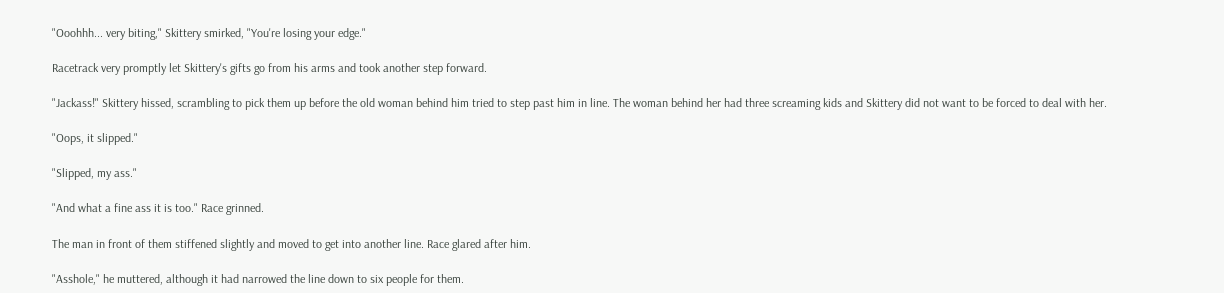"Ooohhh... very biting," Skittery smirked, "You're losing your edge."

Racetrack very promptly let Skittery's gifts go from his arms and took another step forward.

"Jackass!" Skittery hissed, scrambling to pick them up before the old woman behind him tried to step past him in line. The woman behind her had three screaming kids and Skittery did not want to be forced to deal with her.

"Oops, it slipped."

"Slipped, my ass."

"And what a fine ass it is too." Race grinned.

The man in front of them stiffened slightly and moved to get into another line. Race glared after him.

"Asshole," he muttered, although it had narrowed the line down to six people for them.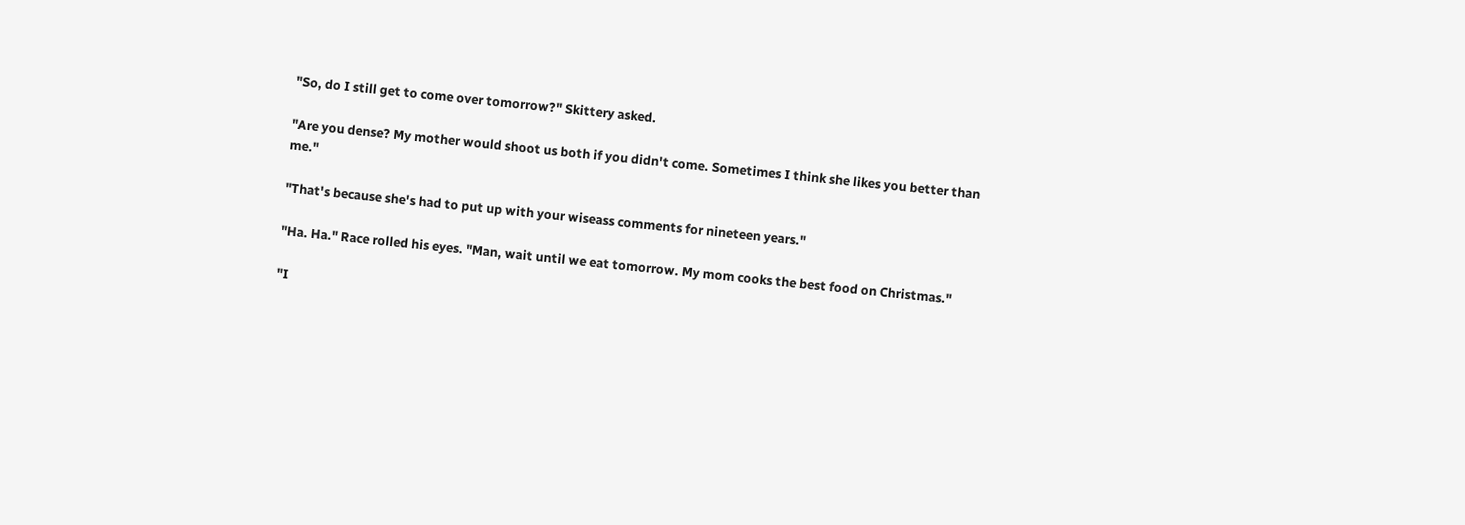"So, do I still get to come over tomorrow?" Skittery asked.

"Are you dense? My mother would shoot us both if you didn't come. Sometimes I think she likes you better than me."

"That's because she's had to put up with your wiseass comments for nineteen years."

"Ha. Ha." Race rolled his eyes. "Man, wait until we eat tomorrow. My mom cooks the best food on Christmas."

"I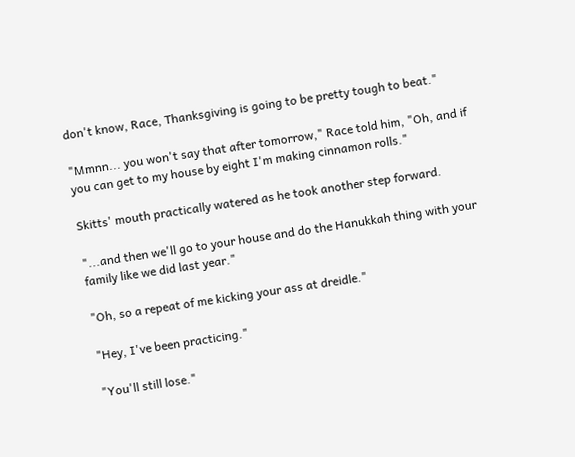don't know, Race, Thanksgiving is going to be pretty tough to beat."

"Mmnn... you won't say that after tomorrow," Race told him, "Oh, and if you can get to my house by eight I'm making cinnamon rolls."

Skitts' mouth practically watered as he took another step forward.

"...and then we'll go to your house and do the Hanukkah thing with your family like we did last year."

"Oh, so a repeat of me kicking your ass at dreidle."

"Hey, I've been practicing."

"You'll still lose."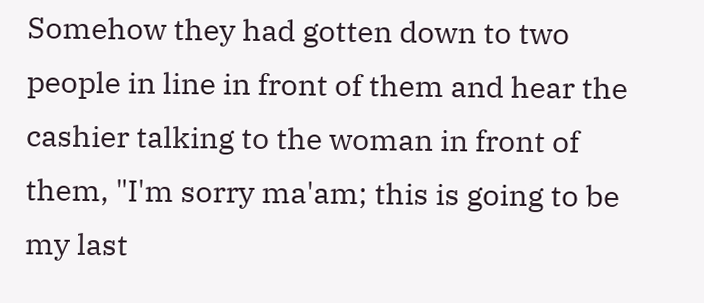Somehow they had gotten down to two people in line in front of them and hear the cashier talking to the woman in front of them, "I'm sorry ma'am; this is going to be my last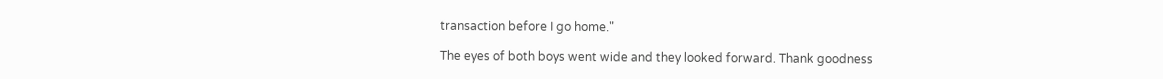transaction before I go home."

The eyes of both boys went wide and they looked forward. Thank goodness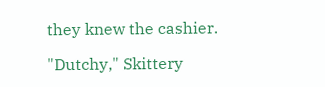they knew the cashier.

"Dutchy," Skittery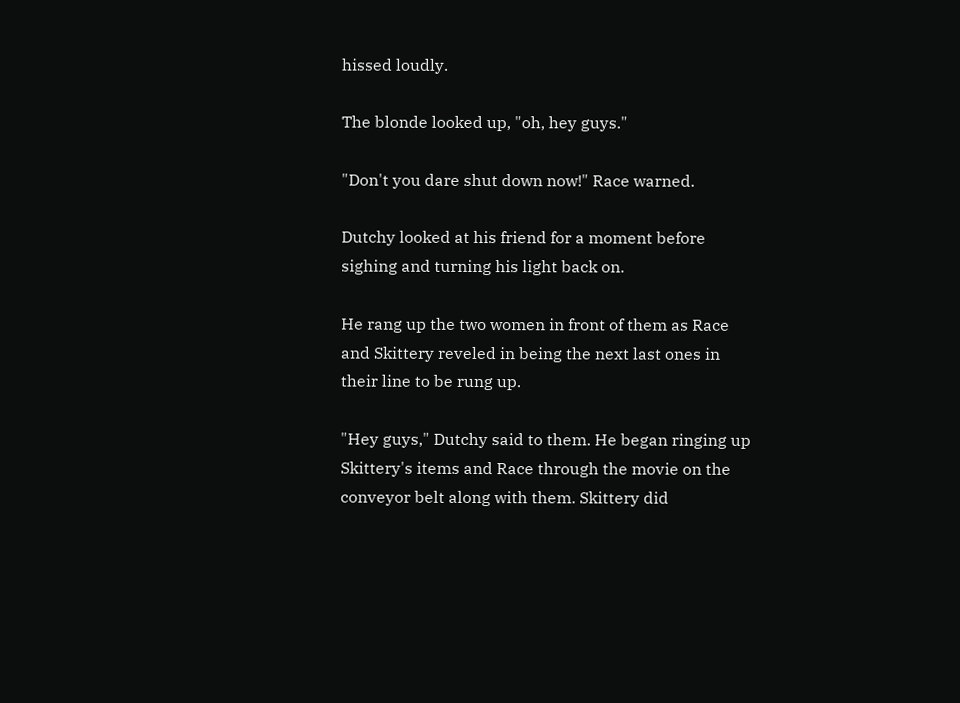hissed loudly.

The blonde looked up, "oh, hey guys."

"Don't you dare shut down now!" Race warned.

Dutchy looked at his friend for a moment before sighing and turning his light back on.

He rang up the two women in front of them as Race and Skittery reveled in being the next last ones in their line to be rung up.

"Hey guys," Dutchy said to them. He began ringing up Skittery's items and Race through the movie on the conveyor belt along with them. Skittery did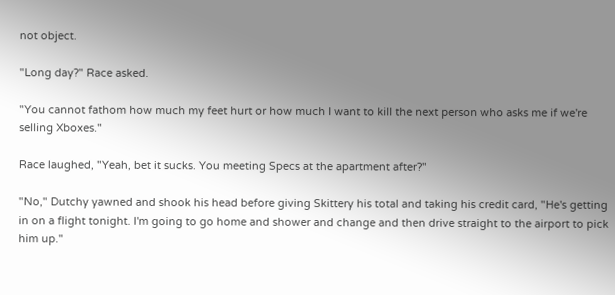not object.

"Long day?" Race asked.

"You cannot fathom how much my feet hurt or how much I want to kill the next person who asks me if we're selling Xboxes."

Race laughed, "Yeah, bet it sucks. You meeting Specs at the apartment after?"

"No," Dutchy yawned and shook his head before giving Skittery his total and taking his credit card, "He's getting in on a flight tonight. I'm going to go home and shower and change and then drive straight to the airport to pick him up."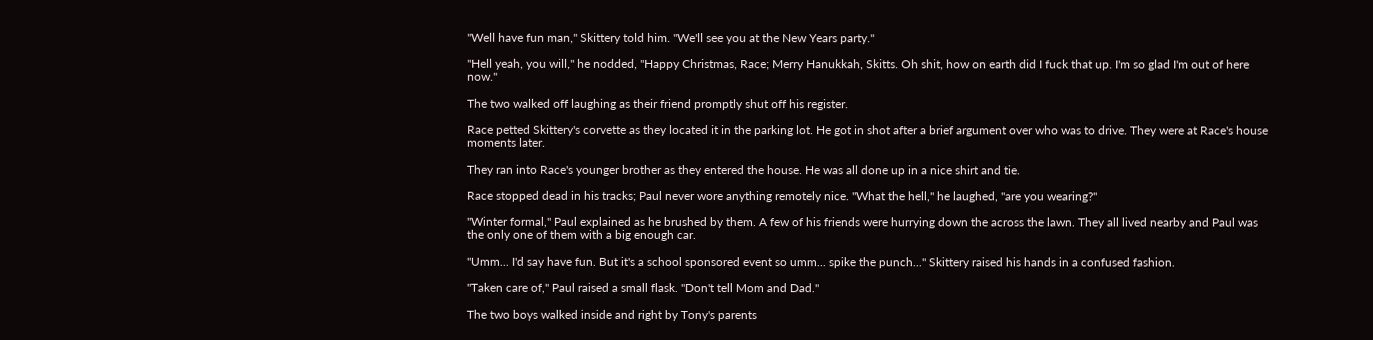"Well have fun man," Skittery told him. "We'll see you at the New Years party."

"Hell yeah, you will," he nodded, "Happy Christmas, Race; Merry Hanukkah, Skitts. Oh shit, how on earth did I fuck that up. I'm so glad I'm out of here now."

The two walked off laughing as their friend promptly shut off his register.

Race petted Skittery's corvette as they located it in the parking lot. He got in shot after a brief argument over who was to drive. They were at Race's house moments later.

They ran into Race's younger brother as they entered the house. He was all done up in a nice shirt and tie.

Race stopped dead in his tracks; Paul never wore anything remotely nice. "What the hell," he laughed, "are you wearing?"

"Winter formal," Paul explained as he brushed by them. A few of his friends were hurrying down the across the lawn. They all lived nearby and Paul was the only one of them with a big enough car.

"Umm... I'd say have fun. But it's a school sponsored event so umm... spike the punch..." Skittery raised his hands in a confused fashion.

"Taken care of," Paul raised a small flask. "Don't tell Mom and Dad."

The two boys walked inside and right by Tony's parents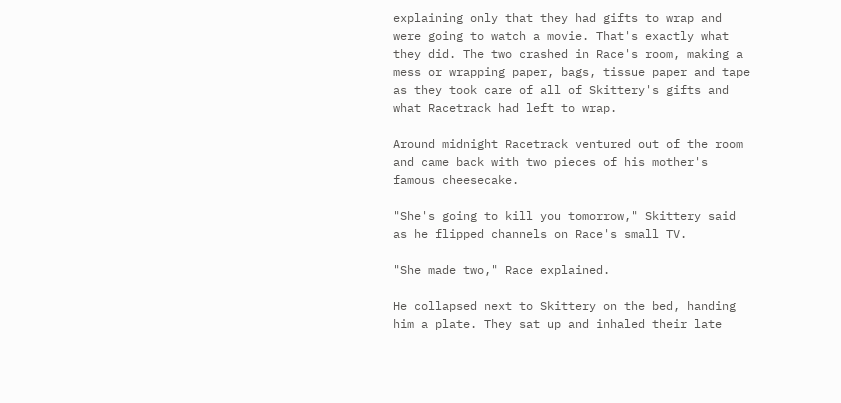explaining only that they had gifts to wrap and were going to watch a movie. That's exactly what they did. The two crashed in Race's room, making a mess or wrapping paper, bags, tissue paper and tape as they took care of all of Skittery's gifts and what Racetrack had left to wrap.

Around midnight Racetrack ventured out of the room and came back with two pieces of his mother's famous cheesecake.

"She's going to kill you tomorrow," Skittery said as he flipped channels on Race's small TV.

"She made two," Race explained.

He collapsed next to Skittery on the bed, handing him a plate. They sat up and inhaled their late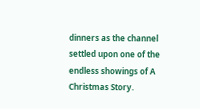dinners as the channel settled upon one of the endless showings of A Christmas Story.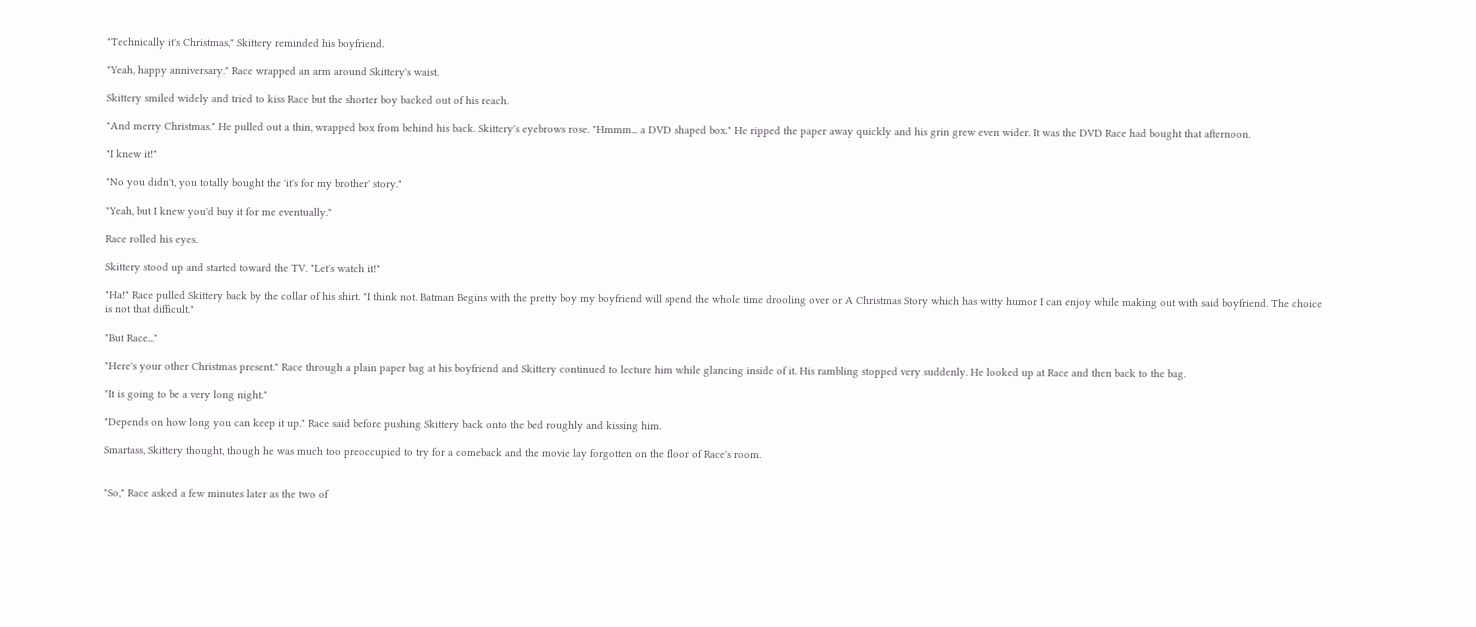"Technically it's Christmas," Skittery reminded his boyfriend.

"Yeah, happy anniversary." Race wrapped an arm around Skittery's waist.

Skittery smiled widely and tried to kiss Race but the shorter boy backed out of his reach.

"And merry Christmas." He pulled out a thin, wrapped box from behind his back. Skittery's eyebrows rose. "Hmmm... a DVD shaped box." He ripped the paper away quickly and his grin grew even wider. It was the DVD Race had bought that afternoon.

"I knew it!"

"No you didn't, you totally bought the 'it's for my brother' story."

"Yeah, but I knew you'd buy it for me eventually."

Race rolled his eyes.

Skittery stood up and started toward the TV. "Let's watch it!"

"Ha!" Race pulled Skittery back by the collar of his shirt. "I think not. Batman Begins with the pretty boy my boyfriend will spend the whole time drooling over or A Christmas Story which has witty humor I can enjoy while making out with said boyfriend. The choice is not that difficult."

"But Race..."

"Here's your other Christmas present." Race through a plain paper bag at his boyfriend and Skittery continued to lecture him while glancing inside of it. His rambling stopped very suddenly. He looked up at Race and then back to the bag.

"It is going to be a very long night."

"Depends on how long you can keep it up." Race said before pushing Skittery back onto the bed roughly and kissing him.

Smartass, Skittery thought, though he was much too preoccupied to try for a comeback and the movie lay forgotten on the floor of Race's room.


"So," Race asked a few minutes later as the two of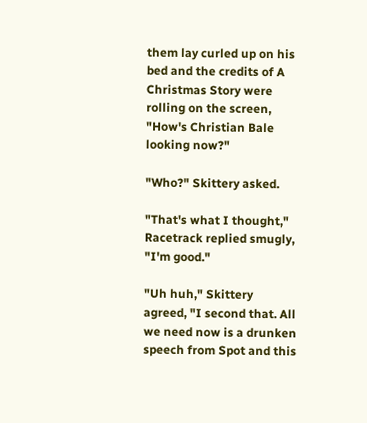them lay curled up on his bed and the credits of A Christmas Story were rolling on the screen, "How's Christian Bale looking now?"

"Who?" Skittery asked.

"That's what I thought," Racetrack replied smugly, "I'm good."

"Uh huh," Skittery agreed, "I second that. All we need now is a drunken speech from Spot and this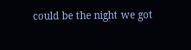could be the night we got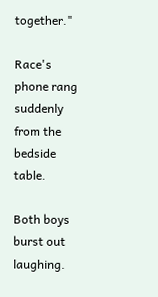together."

Race's phone rang suddenly from the bedside table.

Both boys burst out laughing.